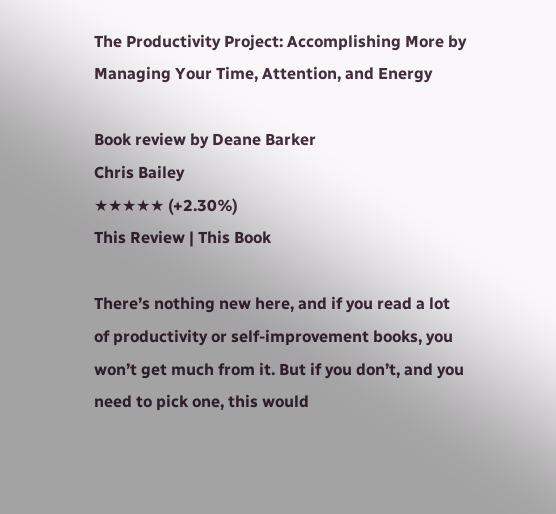The Productivity Project: Accomplishing More by Managing Your Time, Attention, and Energy

Book review by Deane Barker
Chris Bailey
★★★★★ (+2.30%)
This Review | This Book

There’s nothing new here, and if you read a lot of productivity or self-improvement books, you won’t get much from it. But if you don’t, and you need to pick one, this would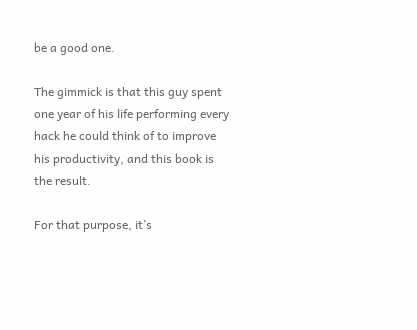be a good one.

The gimmick is that this guy spent one year of his life performing every hack he could think of to improve his productivity, and this book is the result.

For that purpose, it’s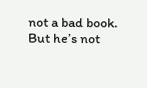not a bad book. But he’s not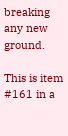breaking any new ground.

This is item #161 in a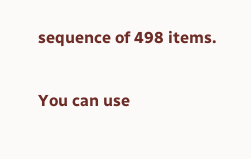sequence of 498 items.

You can use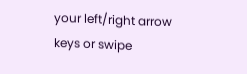your left/right arrow keys or swipe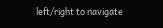left/right to navigate